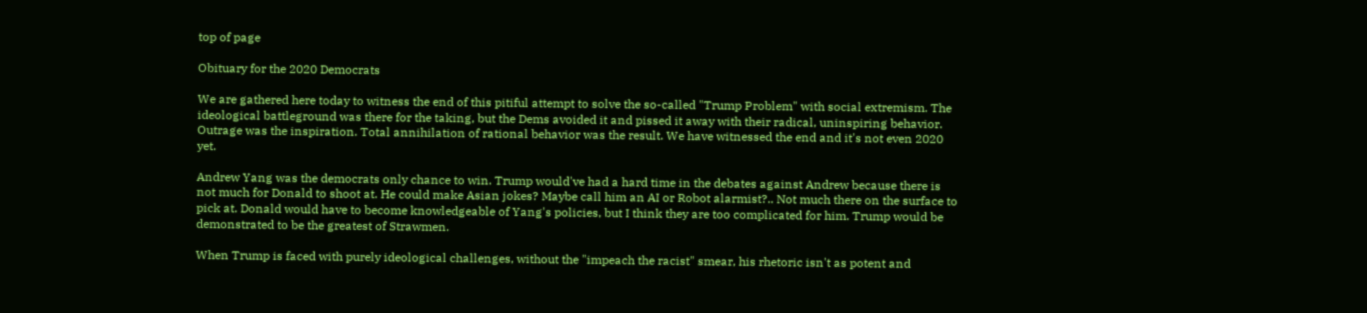top of page

Obituary for the 2020 Democrats

We are gathered here today to witness the end of this pitiful attempt to solve the so-called "Trump Problem" with social extremism. The ideological battleground was there for the taking, but the Dems avoided it and pissed it away with their radical, uninspiring behavior. Outrage was the inspiration. Total annihilation of rational behavior was the result. We have witnessed the end and it's not even 2020 yet.

Andrew Yang was the democrats only chance to win. Trump would've had a hard time in the debates against Andrew because there is not much for Donald to shoot at. He could make Asian jokes? Maybe call him an AI or Robot alarmist?.. Not much there on the surface to pick at. Donald would have to become knowledgeable of Yang's policies, but I think they are too complicated for him. Trump would be demonstrated to be the greatest of Strawmen.

When Trump is faced with purely ideological challenges, without the "impeach the racist" smear, his rhetoric isn't as potent and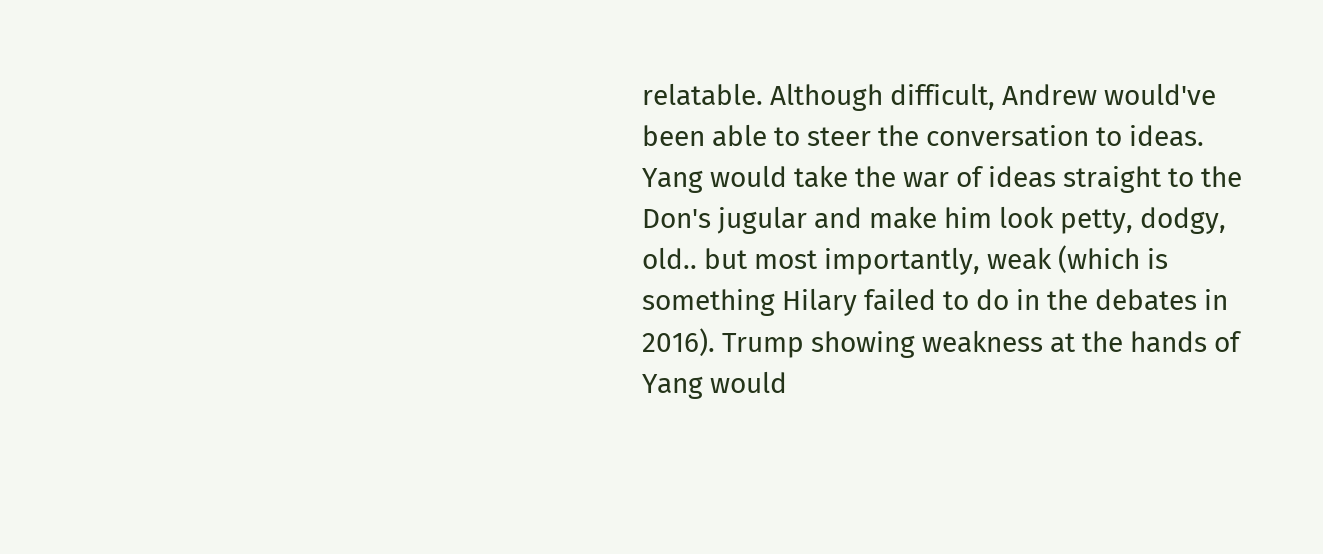relatable. Although difficult, Andrew would've been able to steer the conversation to ideas. Yang would take the war of ideas straight to the Don's jugular and make him look petty, dodgy, old.. but most importantly, weak (which is something Hilary failed to do in the debates in 2016). Trump showing weakness at the hands of Yang would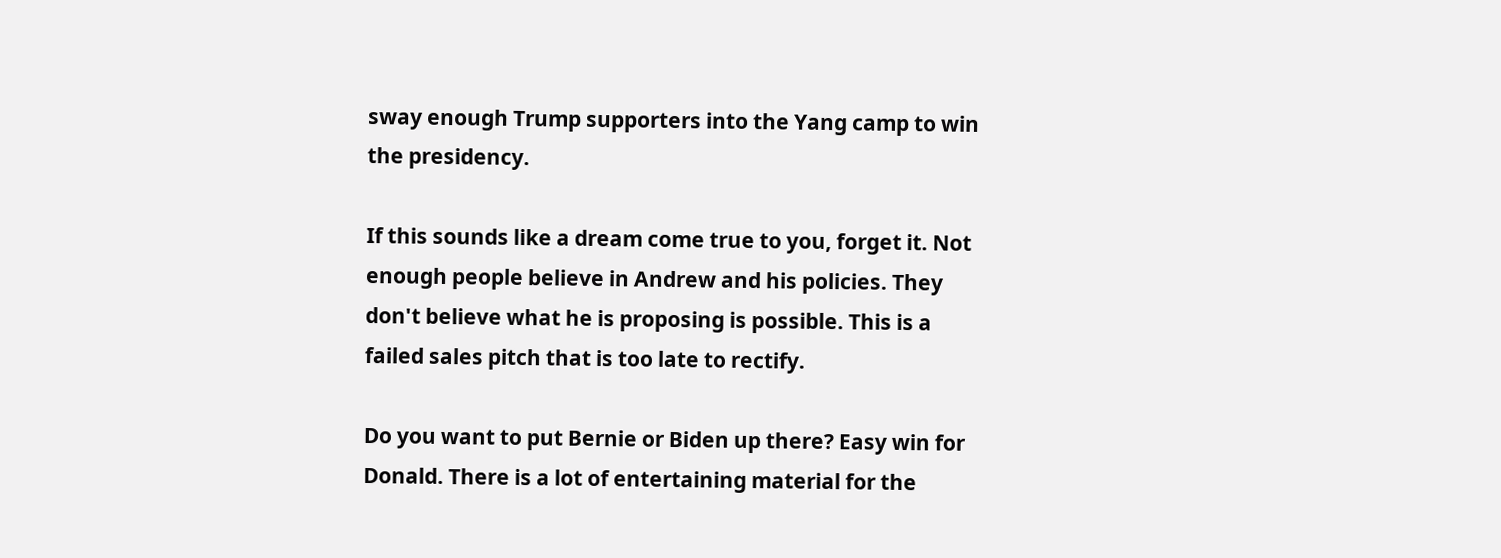sway enough Trump supporters into the Yang camp to win the presidency.

If this sounds like a dream come true to you, forget it. Not enough people believe in Andrew and his policies. They don't believe what he is proposing is possible. This is a failed sales pitch that is too late to rectify.

Do you want to put Bernie or Biden up there? Easy win for Donald. There is a lot of entertaining material for the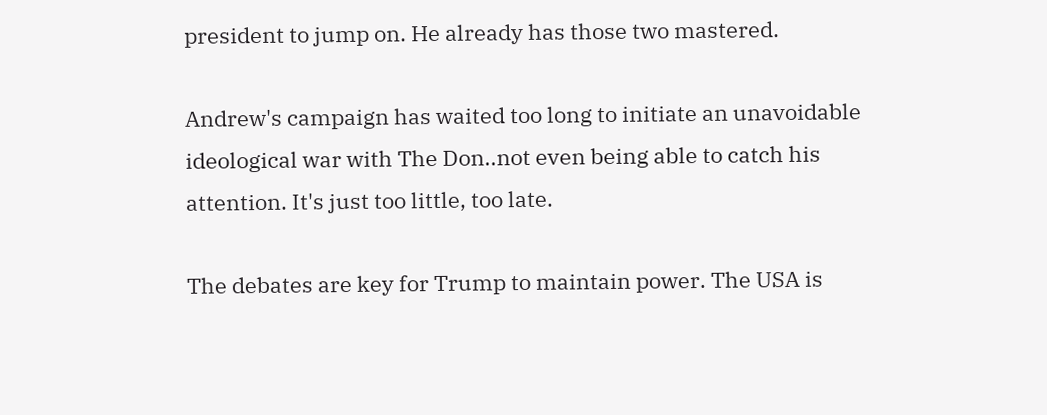president to jump on. He already has those two mastered.

Andrew's campaign has waited too long to initiate an unavoidable ideological war with The Don..not even being able to catch his attention. It's just too little, too late.

The debates are key for Trump to maintain power. The USA is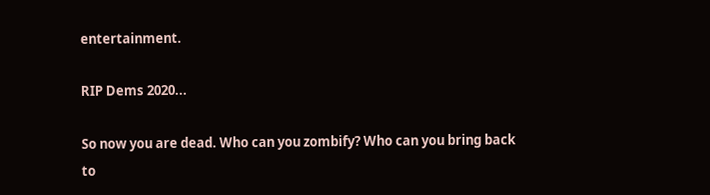entertainment.

RIP Dems 2020...

So now you are dead. Who can you zombify? Who can you bring back to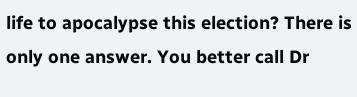life to apocalypse this election? There is only one answer. You better call Dr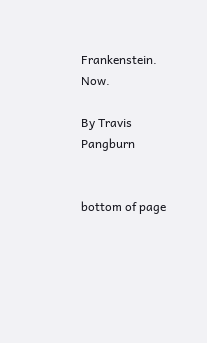Frankenstein. Now.

By Travis Pangburn


bottom of page